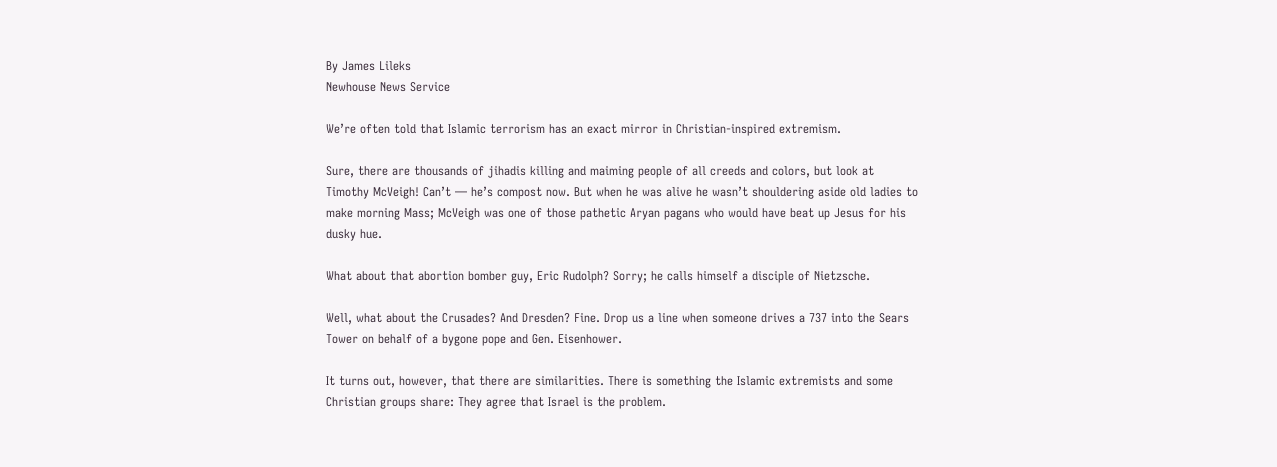By James Lileks
Newhouse News Service

We’re often told that Islamic terrorism has an exact mirror in Christian-inspired extremism.

Sure, there are thousands of jihadis killing and maiming people of all creeds and colors, but look at Timothy McVeigh! Can’t — he’s compost now. But when he was alive he wasn’t shouldering aside old ladies to make morning Mass; McVeigh was one of those pathetic Aryan pagans who would have beat up Jesus for his dusky hue.

What about that abortion bomber guy, Eric Rudolph? Sorry; he calls himself a disciple of Nietzsche.

Well, what about the Crusades? And Dresden? Fine. Drop us a line when someone drives a 737 into the Sears Tower on behalf of a bygone pope and Gen. Eisenhower.

It turns out, however, that there are similarities. There is something the Islamic extremists and some Christian groups share: They agree that Israel is the problem.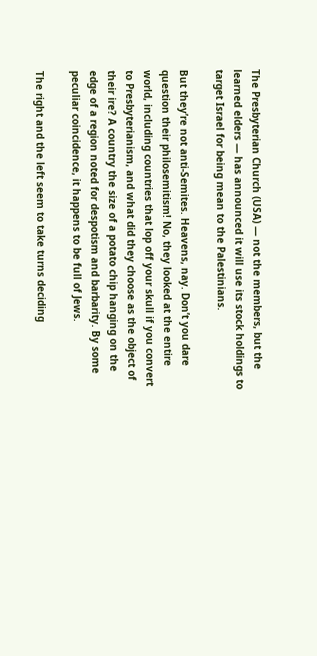The Presbyterian Church (USA) — not the members, but the learned elders — has announced it will use its stock holdings to target Israel for being mean to the Palestinians.

But they’re not anti-Semites. Heavens, nay. Don’t you dare question their philosemitism! No, they looked at the entire world, including countries that lop off your skull if you convert to Presbyterianism, and what did they choose as the object of their ire? A country the size of a potato chip hanging on the edge of a region noted for despotism and barbarity. By some peculiar coincidence, it happens to be full of Jews.

The right and the left seem to take turns deciding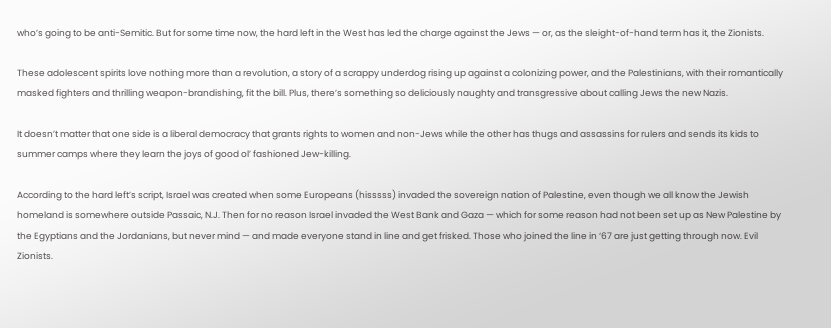who’s going to be anti-Semitic. But for some time now, the hard left in the West has led the charge against the Jews — or, as the sleight-of-hand term has it, the Zionists.

These adolescent spirits love nothing more than a revolution, a story of a scrappy underdog rising up against a colonizing power, and the Palestinians, with their romantically masked fighters and thrilling weapon-brandishing, fit the bill. Plus, there’s something so deliciously naughty and transgressive about calling Jews the new Nazis.

It doesn’t matter that one side is a liberal democracy that grants rights to women and non-Jews while the other has thugs and assassins for rulers and sends its kids to summer camps where they learn the joys of good ol’ fashioned Jew-killing.

According to the hard left’s script, Israel was created when some Europeans (hisssss) invaded the sovereign nation of Palestine, even though we all know the Jewish homeland is somewhere outside Passaic, N.J. Then for no reason Israel invaded the West Bank and Gaza — which for some reason had not been set up as New Palestine by the Egyptians and the Jordanians, but never mind — and made everyone stand in line and get frisked. Those who joined the line in ‘67 are just getting through now. Evil Zionists.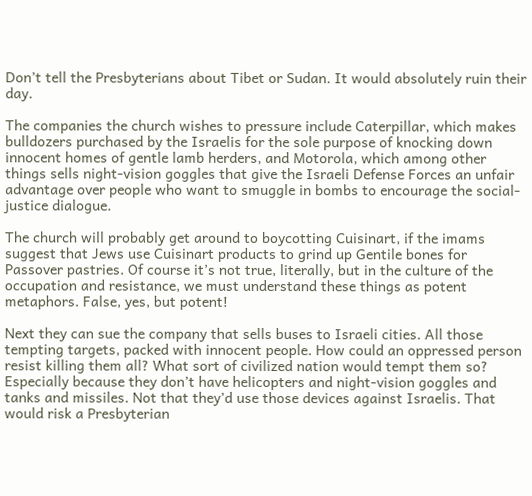Don’t tell the Presbyterians about Tibet or Sudan. It would absolutely ruin their day.

The companies the church wishes to pressure include Caterpillar, which makes bulldozers purchased by the Israelis for the sole purpose of knocking down innocent homes of gentle lamb herders, and Motorola, which among other things sells night-vision goggles that give the Israeli Defense Forces an unfair advantage over people who want to smuggle in bombs to encourage the social-justice dialogue.

The church will probably get around to boycotting Cuisinart, if the imams suggest that Jews use Cuisinart products to grind up Gentile bones for Passover pastries. Of course it’s not true, literally, but in the culture of the occupation and resistance, we must understand these things as potent metaphors. False, yes, but potent!

Next they can sue the company that sells buses to Israeli cities. All those tempting targets, packed with innocent people. How could an oppressed person resist killing them all? What sort of civilized nation would tempt them so? Especially because they don’t have helicopters and night-vision goggles and tanks and missiles. Not that they’d use those devices against Israelis. That would risk a Presbyterian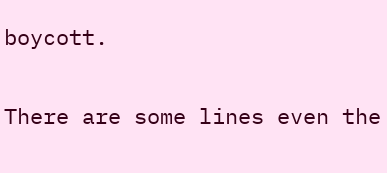boycott.

There are some lines even the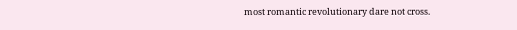most romantic revolutionary dare not cross.